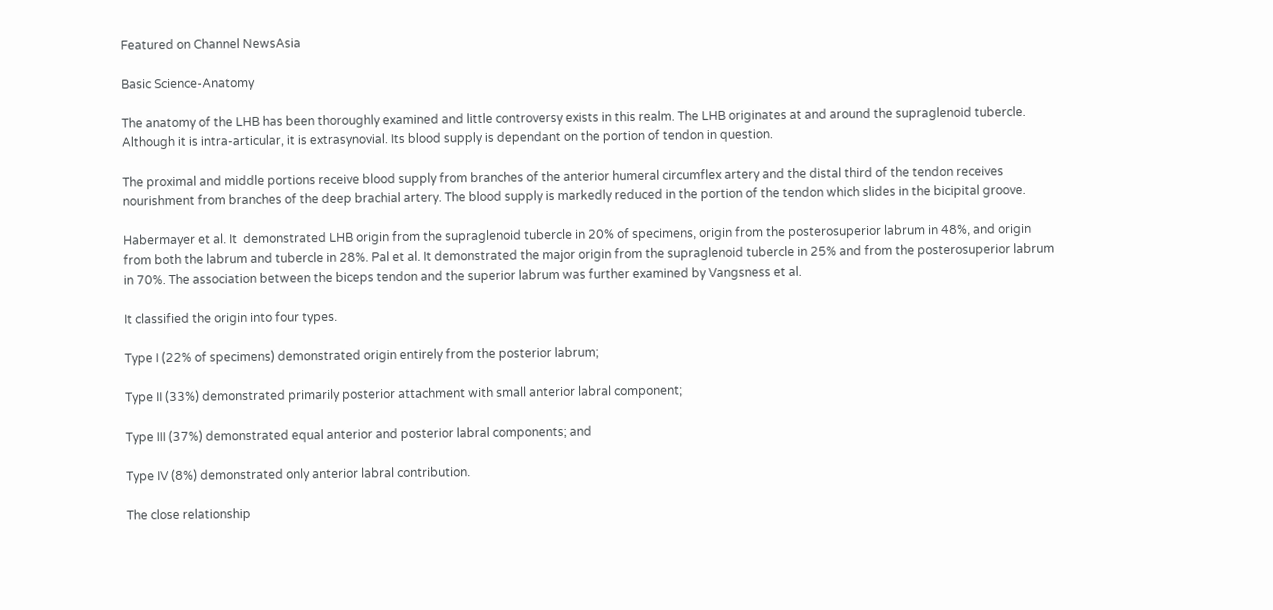Featured on Channel NewsAsia

Basic Science-Anatomy

The anatomy of the LHB has been thoroughly examined and little controversy exists in this realm. The LHB originates at and around the supraglenoid tubercle. Although it is intra-articular, it is extrasynovial. Its blood supply is dependant on the portion of tendon in question.

The proximal and middle portions receive blood supply from branches of the anterior humeral circumflex artery and the distal third of the tendon receives nourishment from branches of the deep brachial artery. The blood supply is markedly reduced in the portion of the tendon which slides in the bicipital groove.

Habermayer et al. It  demonstrated LHB origin from the supraglenoid tubercle in 20% of specimens, origin from the posterosuperior labrum in 48%, and origin from both the labrum and tubercle in 28%. Pal et al. It demonstrated the major origin from the supraglenoid tubercle in 25% and from the posterosuperior labrum in 70%. The association between the biceps tendon and the superior labrum was further examined by Vangsness et al.

It classified the origin into four types.

Type I (22% of specimens) demonstrated origin entirely from the posterior labrum;

Type II (33%) demonstrated primarily posterior attachment with small anterior labral component;

Type III (37%) demonstrated equal anterior and posterior labral components; and

Type IV (8%) demonstrated only anterior labral contribution.

The close relationship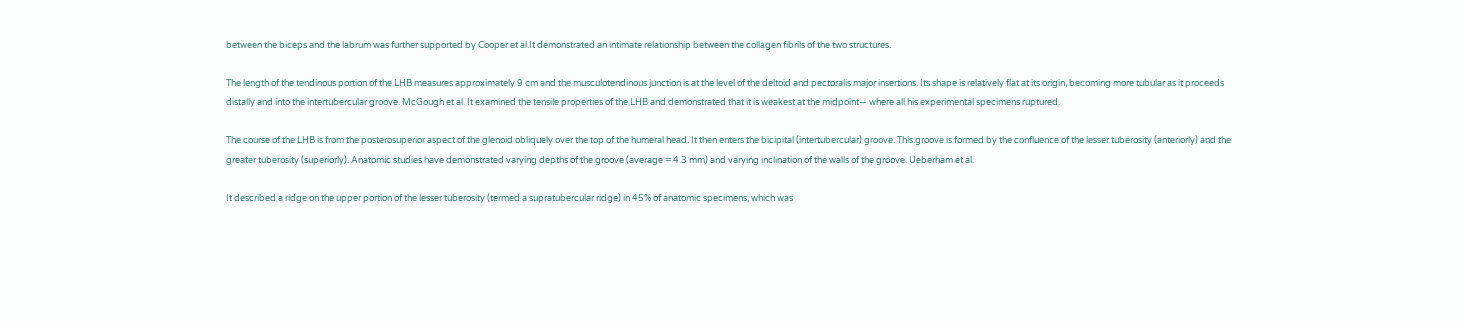between the biceps and the labrum was further supported by Cooper et al.It demonstrated an intimate relationship between the collagen fibrils of the two structures.

The length of the tendinous portion of the LHB measures approximately 9 cm and the musculotendinous junction is at the level of the deltoid and pectoralis major insertions. Its shape is relatively flat at its origin, becoming more tubular as it proceeds distally and into the intertubercular groove. McGough et al. It examined the tensile properties of the LHB and demonstrated that it is weakest at the midpoint— where all his experimental specimens ruptured.

The course of the LHB is from the posterosuperior aspect of the glenoid obliquely over the top of the humeral head. It then enters the bicipital (intertubercular) groove. This groove is formed by the confluence of the lesser tuberosity (anteriorly) and the greater tuberosity (superiorly). Anatomic studies have demonstrated varying depths of the groove (average = 4.3 mm) and varying inclination of the walls of the groove. Ueberham et al.

It described a ridge on the upper portion of the lesser tuberosity (termed a supratubercular ridge) in 45% of anatomic specimens, which was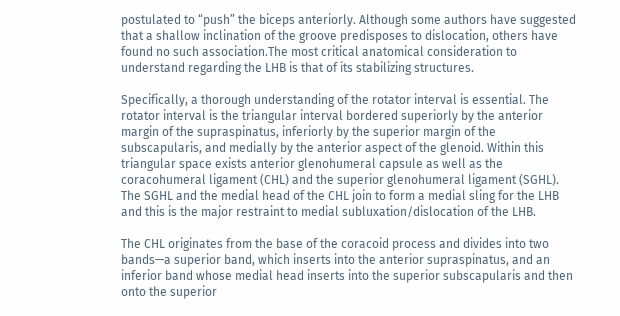postulated to “push” the biceps anteriorly. Although some authors have suggested that a shallow inclination of the groove predisposes to dislocation, others have found no such association.The most critical anatomical consideration to understand regarding the LHB is that of its stabilizing structures.

Specifically, a thorough understanding of the rotator interval is essential. The rotator interval is the triangular interval bordered superiorly by the anterior margin of the supraspinatus, inferiorly by the superior margin of the subscapularis, and medially by the anterior aspect of the glenoid. Within this triangular space exists anterior glenohumeral capsule as well as the coracohumeral ligament (CHL) and the superior glenohumeral ligament (SGHL). The SGHL and the medial head of the CHL join to form a medial sling for the LHB and this is the major restraint to medial subluxation/dislocation of the LHB.

The CHL originates from the base of the coracoid process and divides into two bands—a superior band, which inserts into the anterior supraspinatus, and an inferior band whose medial head inserts into the superior subscapularis and then onto the superior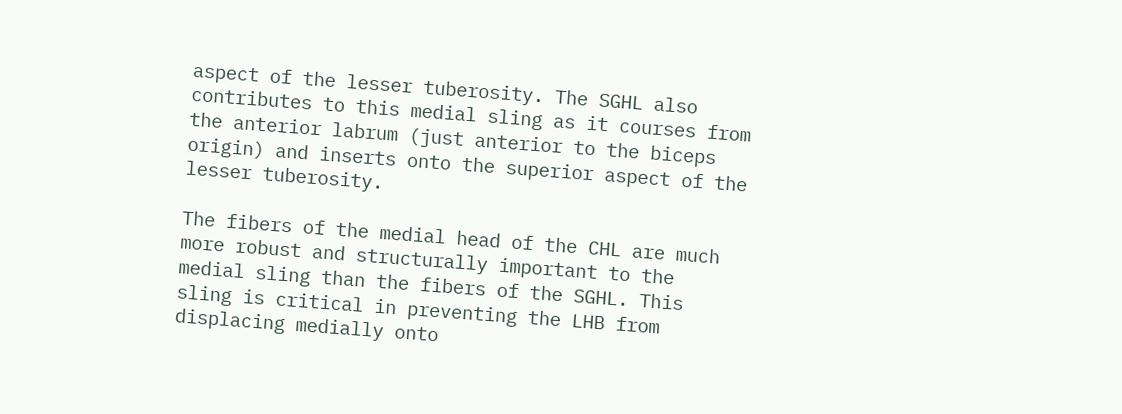aspect of the lesser tuberosity. The SGHL also contributes to this medial sling as it courses from the anterior labrum (just anterior to the biceps origin) and inserts onto the superior aspect of the lesser tuberosity.

The fibers of the medial head of the CHL are much more robust and structurally important to the medial sling than the fibers of the SGHL. This sling is critical in preventing the LHB from displacing medially onto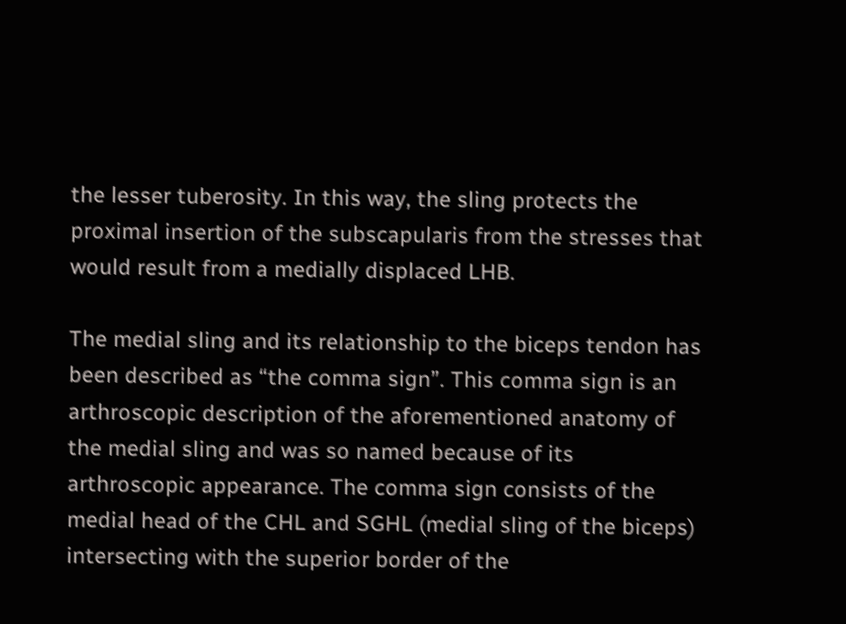the lesser tuberosity. In this way, the sling protects the proximal insertion of the subscapularis from the stresses that would result from a medially displaced LHB.

The medial sling and its relationship to the biceps tendon has been described as “the comma sign”. This comma sign is an arthroscopic description of the aforementioned anatomy of the medial sling and was so named because of its arthroscopic appearance. The comma sign consists of the medial head of the CHL and SGHL (medial sling of the biceps) intersecting with the superior border of the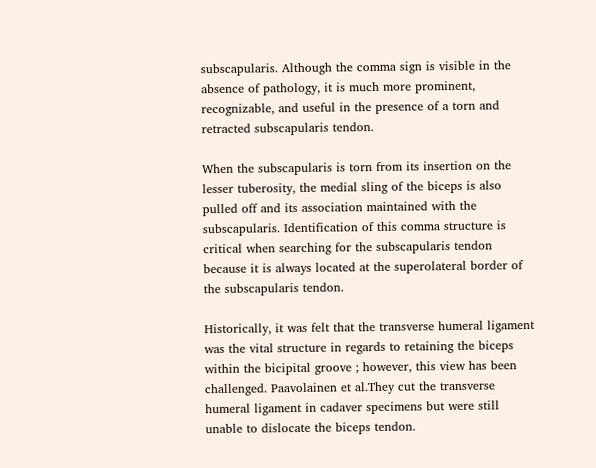subscapularis. Although the comma sign is visible in the absence of pathology, it is much more prominent, recognizable, and useful in the presence of a torn and retracted subscapularis tendon.

When the subscapularis is torn from its insertion on the lesser tuberosity, the medial sling of the biceps is also pulled off and its association maintained with the subscapularis. Identification of this comma structure is critical when searching for the subscapularis tendon because it is always located at the superolateral border of the subscapularis tendon.

Historically, it was felt that the transverse humeral ligament was the vital structure in regards to retaining the biceps within the bicipital groove ; however, this view has been challenged. Paavolainen et al.They cut the transverse humeral ligament in cadaver specimens but were still unable to dislocate the biceps tendon.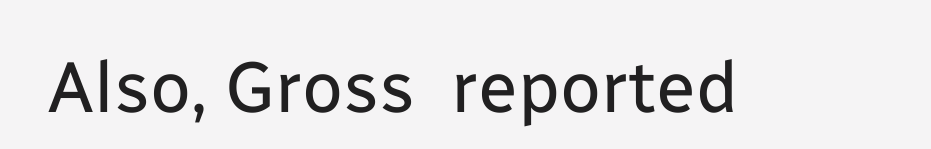Also, Gross  reported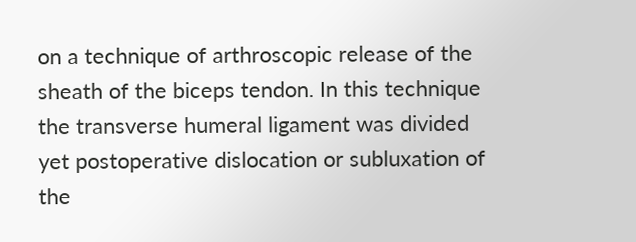on a technique of arthroscopic release of the sheath of the biceps tendon. In this technique the transverse humeral ligament was divided yet postoperative dislocation or subluxation of the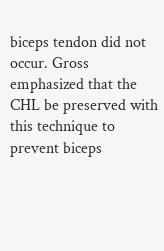biceps tendon did not occur. Gross emphasized that the CHL be preserved with this technique to prevent biceps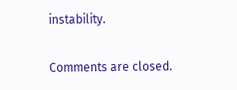instability.

Comments are closed.